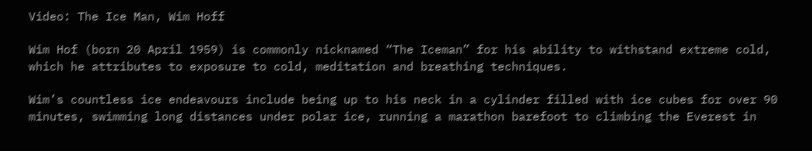Video: The Ice Man, Wim Hoff

Wim Hof (born 20 April 1959) is commonly nicknamed “The Iceman” for his ability to withstand extreme cold, which he attributes to exposure to cold, meditation and breathing techniques.

Wim’s countless ice endeavours include being up to his neck in a cylinder filled with ice cubes for over 90 minutes, swimming long distances under polar ice, running a marathon barefoot to climbing the Everest in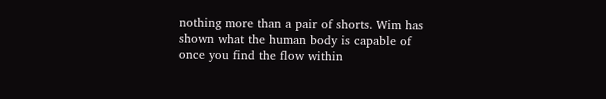nothing more than a pair of shorts. Wim has shown what the human body is capable of once you find the flow within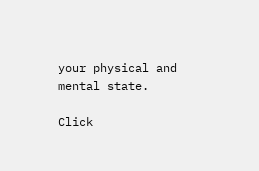your physical and mental state.

Click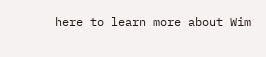here to learn more about Wim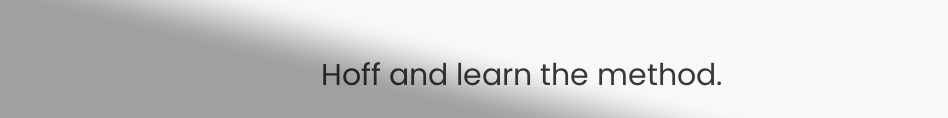Hoff and learn the method.